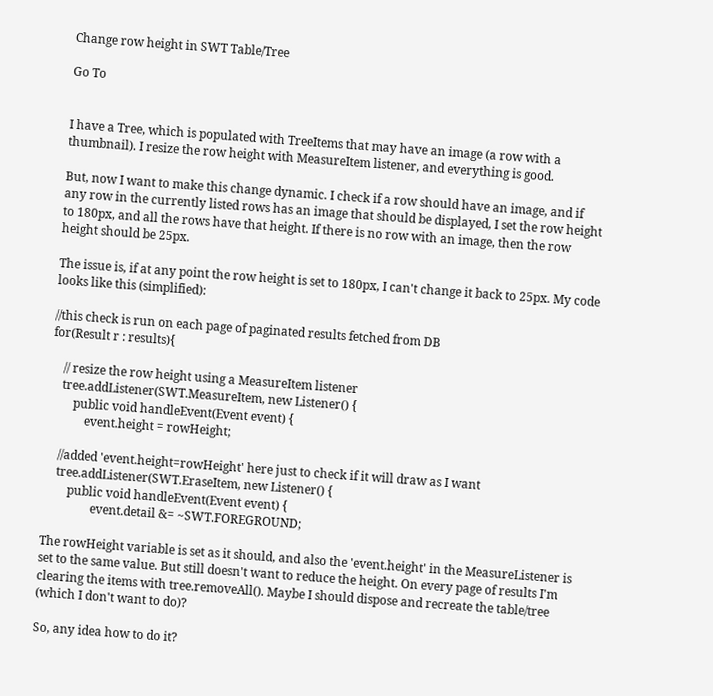Change row height in SWT Table/Tree

Go To


I have a Tree, which is populated with TreeItems that may have an image (a row with a thumbnail). I resize the row height with MeasureItem listener, and everything is good.

But, now I want to make this change dynamic. I check if a row should have an image, and if any row in the currently listed rows has an image that should be displayed, I set the row height to 180px, and all the rows have that height. If there is no row with an image, then the row height should be 25px.

The issue is, if at any point the row height is set to 180px, I can't change it back to 25px. My code looks like this (simplified):

//this check is run on each page of paginated results fetched from DB
for(Result r : results){

    // resize the row height using a MeasureItem listener
    tree.addListener(SWT.MeasureItem, new Listener() {
        public void handleEvent(Event event) {
            event.height = rowHeight;

    //added 'event.height=rowHeight' here just to check if it will draw as I want
    tree.addListener(SWT.EraseItem, new Listener() {
        public void handleEvent(Event event) {
                event.detail &= ~SWT.FOREGROUND;

The rowHeight variable is set as it should, and also the 'event.height' in the MeasureListener is set to the same value. But still doesn't want to reduce the height. On every page of results I'm clearing the items with tree.removeAll(). Maybe I should dispose and recreate the table/tree (which I don't want to do)?

So, any idea how to do it?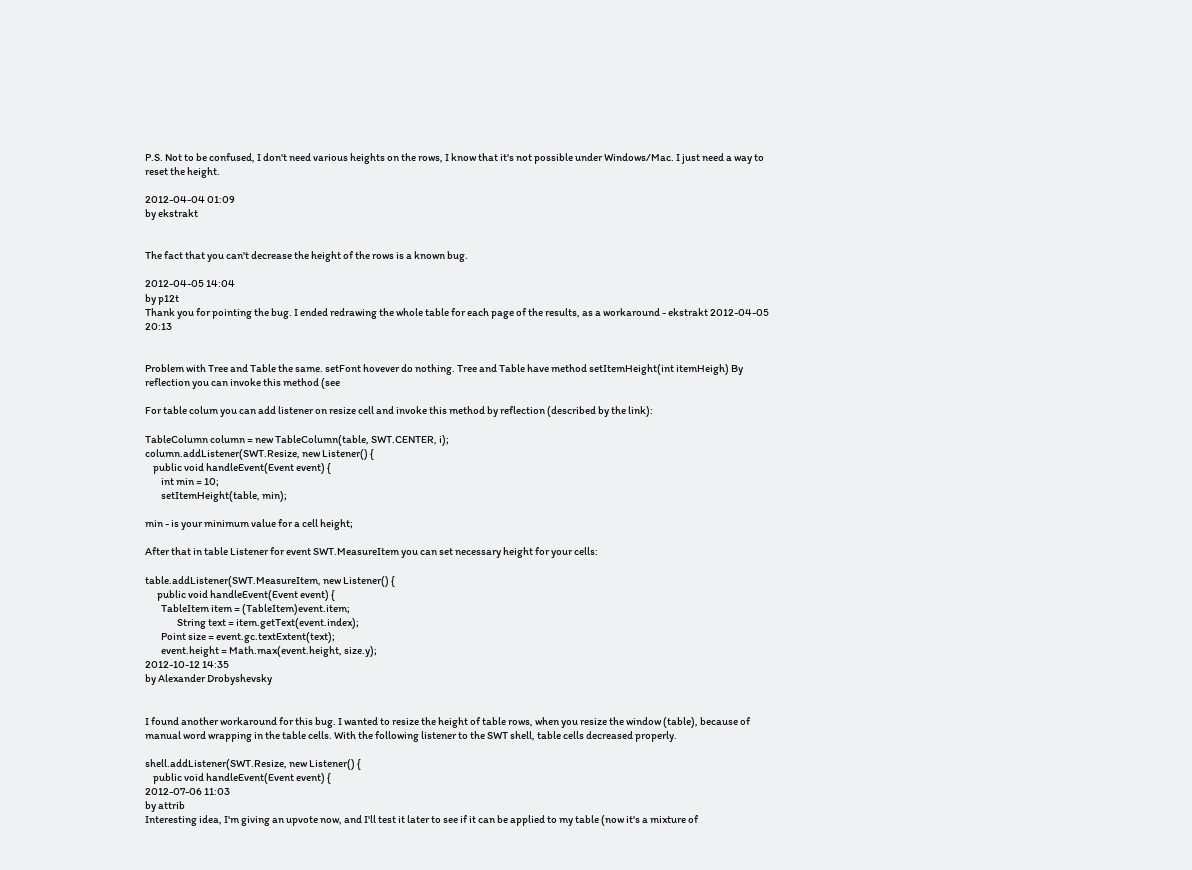P.S. Not to be confused, I don't need various heights on the rows, I know that it's not possible under Windows/Mac. I just need a way to reset the height.

2012-04-04 01:09
by ekstrakt


The fact that you can't decrease the height of the rows is a known bug.

2012-04-05 14:04
by p12t
Thank you for pointing the bug. I ended redrawing the whole table for each page of the results, as a workaround - ekstrakt 2012-04-05 20:13


Problem with Tree and Table the same. setFont hovever do nothing. Tree and Table have method setItemHeight(int itemHeigh) By reflection you can invoke this method (see

For table colum you can add listener on resize cell and invoke this method by reflection (described by the link):

TableColumn column = new TableColumn(table, SWT.CENTER, i);
column.addListener(SWT.Resize, new Listener() {
    public void handleEvent(Event event) {
        int min = 10;
        setItemHeight(table, min);

min - is your minimum value for a cell height;

After that in table Listener for event SWT.MeasureItem you can set necessary height for your cells:

table.addListener(SWT.MeasureItem, new Listener() {
      public void handleEvent(Event event) {
        TableItem item = (TableItem)event.item;
                String text = item.getText(event.index);
        Point size = event.gc.textExtent(text);
        event.height = Math.max(event.height, size.y);
2012-10-12 14:35
by Alexander Drobyshevsky


I found another workaround for this bug. I wanted to resize the height of table rows, when you resize the window (table), because of manual word wrapping in the table cells. With the following listener to the SWT shell, table cells decreased properly.

shell.addListener(SWT.Resize, new Listener() {
    public void handleEvent(Event event) {
2012-07-06 11:03
by attrib
Interesting idea, I'm giving an upvote now, and I'll test it later to see if it can be applied to my table (now it's a mixture of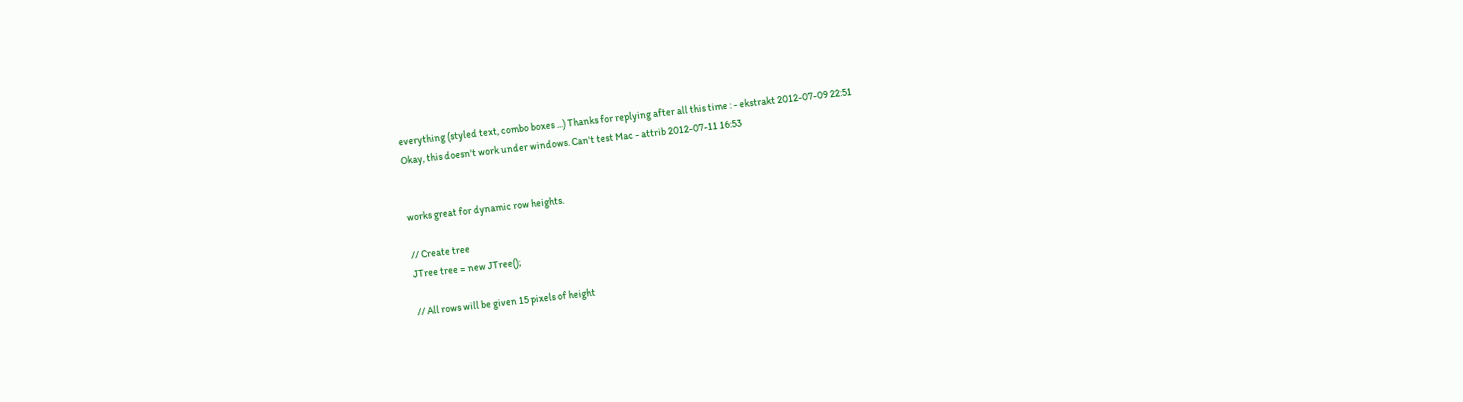everything (styled text, combo boxes ...) Thanks for replying after all this time : - ekstrakt 2012-07-09 22:51
Okay, this doesn't work under windows. Can't test Mac - attrib 2012-07-11 16:53


works great for dynamic row heights.

// Create tree
JTree tree = new JTree();

// All rows will be given 15 pixels of height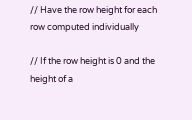// Have the row height for each row computed individually

// If the row height is 0 and the height of a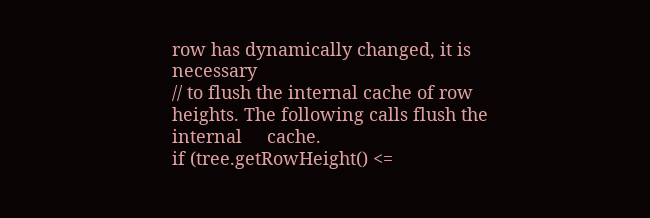row has dynamically changed, it is     necessary
// to flush the internal cache of row heights. The following calls flush the     internal     cache.
if (tree.getRowHeight() <=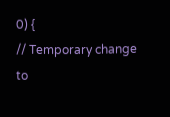0) {
// Temporary change to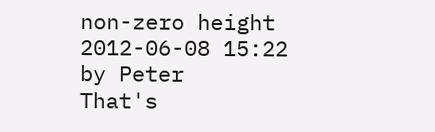non-zero height
2012-06-08 15:22
by Peter
That's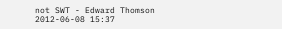not SWT - Edward Thomson 2012-06-08 15:37